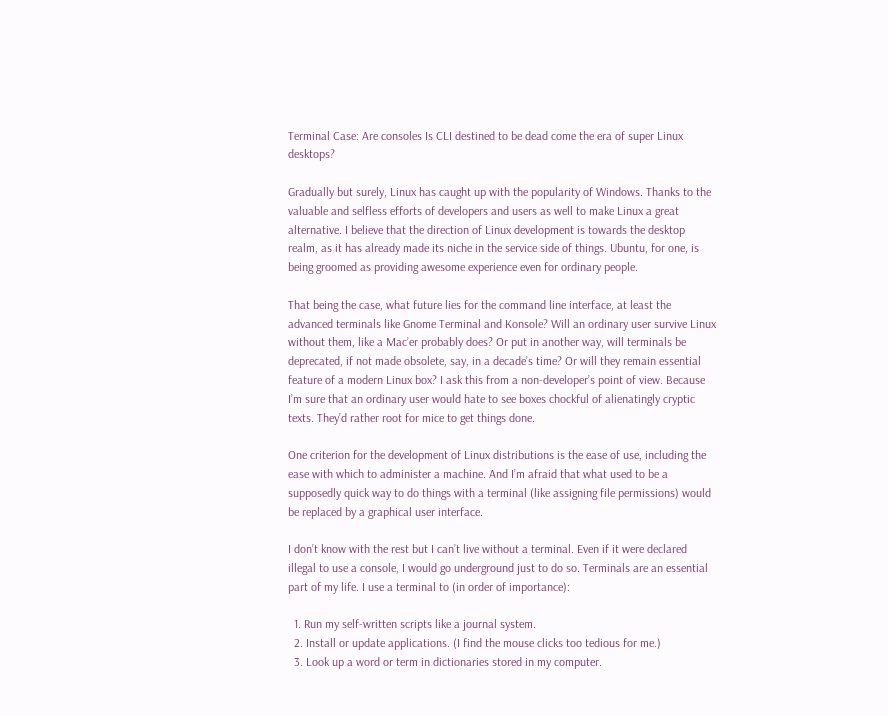Terminal Case: Are consoles Is CLI destined to be dead come the era of super Linux desktops?

Gradually but surely, Linux has caught up with the popularity of Windows. Thanks to the valuable and selfless efforts of developers and users as well to make Linux a great alternative. I believe that the direction of Linux development is towards the desktop realm, as it has already made its niche in the service side of things. Ubuntu, for one, is being groomed as providing awesome experience even for ordinary people.

That being the case, what future lies for the command line interface, at least the advanced terminals like Gnome Terminal and Konsole? Will an ordinary user survive Linux without them, like a Mac’er probably does? Or put in another way, will terminals be deprecated, if not made obsolete, say, in a decade’s time? Or will they remain essential feature of a modern Linux box? I ask this from a non-developer’s point of view. Because I’m sure that an ordinary user would hate to see boxes chockful of alienatingly cryptic texts. They’d rather root for mice to get things done.

One criterion for the development of Linux distributions is the ease of use, including the ease with which to administer a machine. And I’m afraid that what used to be a supposedly quick way to do things with a terminal (like assigning file permissions) would be replaced by a graphical user interface.

I don’t know with the rest but I can’t live without a terminal. Even if it were declared illegal to use a console, I would go underground just to do so. Terminals are an essential part of my life. I use a terminal to (in order of importance):

  1. Run my self-written scripts like a journal system.
  2. Install or update applications. (I find the mouse clicks too tedious for me.)
  3. Look up a word or term in dictionaries stored in my computer.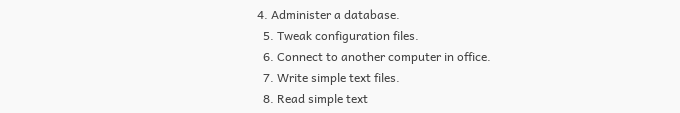4. Administer a database.
  5. Tweak configuration files.
  6. Connect to another computer in office.
  7. Write simple text files.
  8. Read simple text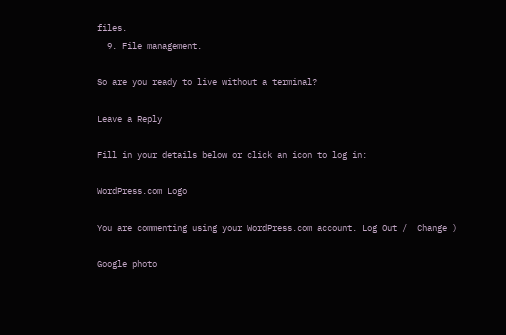files.
  9. File management.

So are you ready to live without a terminal?

Leave a Reply

Fill in your details below or click an icon to log in:

WordPress.com Logo

You are commenting using your WordPress.com account. Log Out /  Change )

Google photo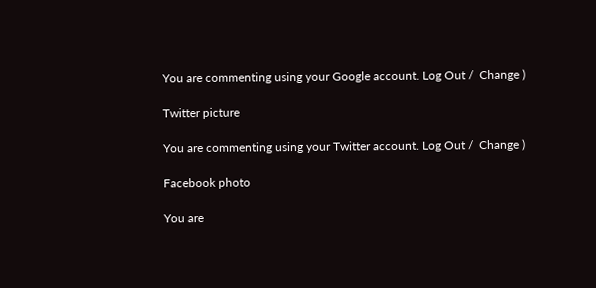You are commenting using your Google account. Log Out /  Change )

Twitter picture

You are commenting using your Twitter account. Log Out /  Change )

Facebook photo

You are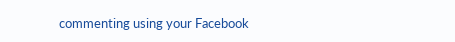commenting using your Facebook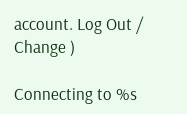account. Log Out /  Change )

Connecting to %s